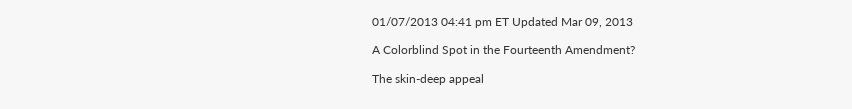01/07/2013 04:41 pm ET Updated Mar 09, 2013

A Colorblind Spot in the Fourteenth Amendment?

The skin-deep appeal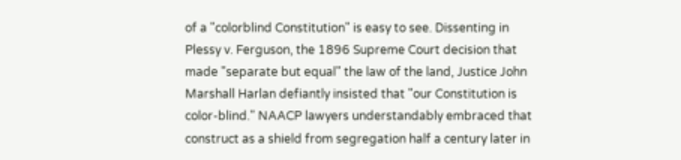of a "colorblind Constitution" is easy to see. Dissenting in Plessy v. Ferguson, the 1896 Supreme Court decision that made "separate but equal" the law of the land, Justice John Marshall Harlan defiantly insisted that "our Constitution is color-blind." NAACP lawyers understandably embraced that construct as a shield from segregation half a century later in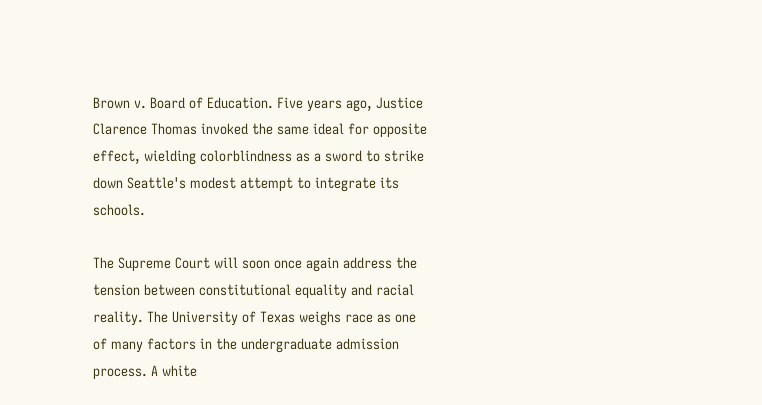Brown v. Board of Education. Five years ago, Justice Clarence Thomas invoked the same ideal for opposite effect, wielding colorblindness as a sword to strike down Seattle's modest attempt to integrate its schools.

The Supreme Court will soon once again address the tension between constitutional equality and racial reality. The University of Texas weighs race as one of many factors in the undergraduate admission process. A white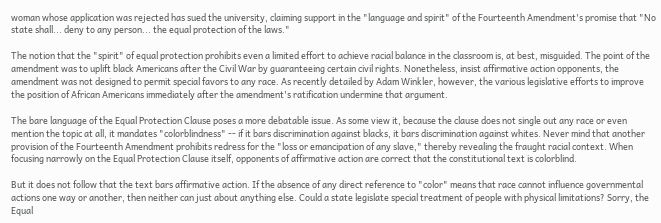woman whose application was rejected has sued the university, claiming support in the "language and spirit" of the Fourteenth Amendment's promise that "No state shall... deny to any person... the equal protection of the laws."

The notion that the "spirit" of equal protection prohibits even a limited effort to achieve racial balance in the classroom is, at best, misguided. The point of the amendment was to uplift black Americans after the Civil War by guaranteeing certain civil rights. Nonetheless, insist affirmative action opponents, the amendment was not designed to permit special favors to any race. As recently detailed by Adam Winkler, however, the various legislative efforts to improve the position of African Americans immediately after the amendment's ratification undermine that argument.

The bare language of the Equal Protection Clause poses a more debatable issue. As some view it, because the clause does not single out any race or even mention the topic at all, it mandates "colorblindness" -- if it bars discrimination against blacks, it bars discrimination against whites. Never mind that another provision of the Fourteenth Amendment prohibits redress for the "loss or emancipation of any slave," thereby revealing the fraught racial context. When focusing narrowly on the Equal Protection Clause itself, opponents of affirmative action are correct that the constitutional text is colorblind.

But it does not follow that the text bars affirmative action. If the absence of any direct reference to "color" means that race cannot influence governmental actions one way or another, then neither can just about anything else. Could a state legislate special treatment of people with physical limitations? Sorry, the Equal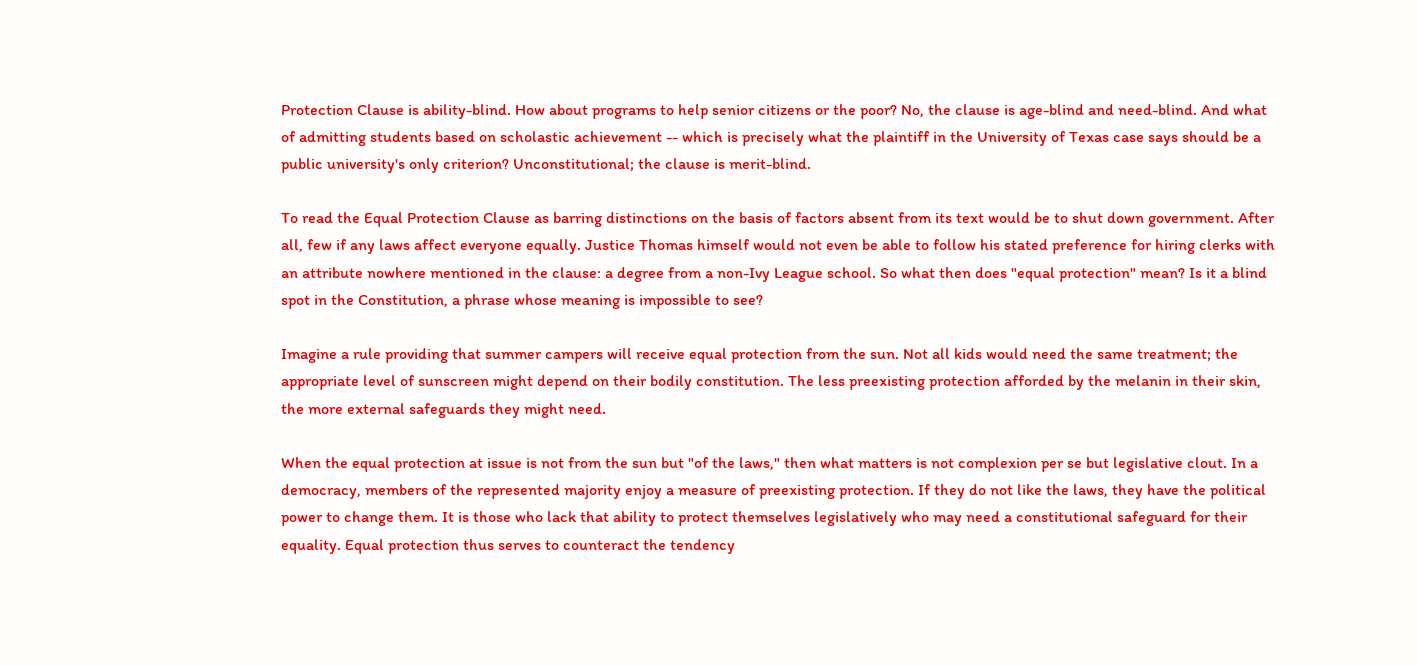Protection Clause is ability-blind. How about programs to help senior citizens or the poor? No, the clause is age-blind and need-blind. And what of admitting students based on scholastic achievement -- which is precisely what the plaintiff in the University of Texas case says should be a public university's only criterion? Unconstitutional; the clause is merit-blind.

To read the Equal Protection Clause as barring distinctions on the basis of factors absent from its text would be to shut down government. After all, few if any laws affect everyone equally. Justice Thomas himself would not even be able to follow his stated preference for hiring clerks with an attribute nowhere mentioned in the clause: a degree from a non-Ivy League school. So what then does "equal protection" mean? Is it a blind spot in the Constitution, a phrase whose meaning is impossible to see?

Imagine a rule providing that summer campers will receive equal protection from the sun. Not all kids would need the same treatment; the appropriate level of sunscreen might depend on their bodily constitution. The less preexisting protection afforded by the melanin in their skin, the more external safeguards they might need.

When the equal protection at issue is not from the sun but "of the laws," then what matters is not complexion per se but legislative clout. In a democracy, members of the represented majority enjoy a measure of preexisting protection. If they do not like the laws, they have the political power to change them. It is those who lack that ability to protect themselves legislatively who may need a constitutional safeguard for their equality. Equal protection thus serves to counteract the tendency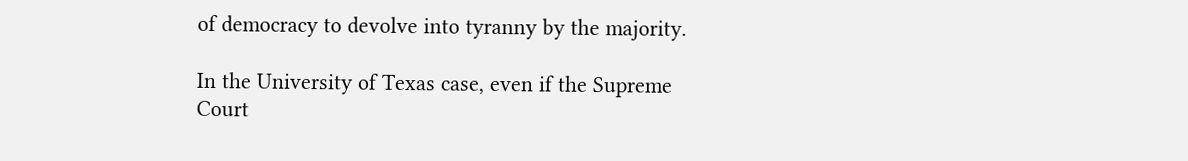of democracy to devolve into tyranny by the majority.

In the University of Texas case, even if the Supreme Court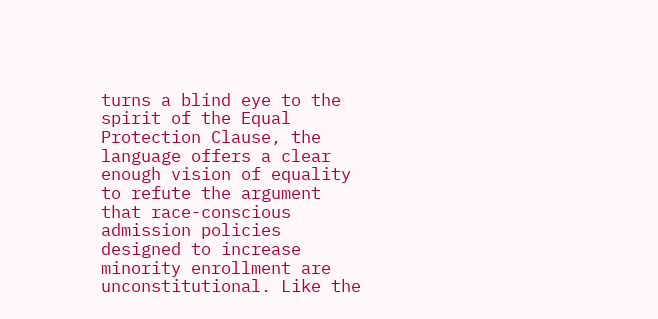turns a blind eye to the spirit of the Equal Protection Clause, the language offers a clear enough vision of equality to refute the argument that race-conscious admission policies designed to increase minority enrollment are unconstitutional. Like the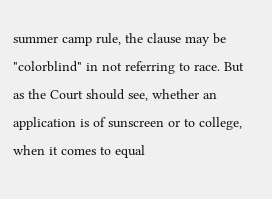summer camp rule, the clause may be "colorblind" in not referring to race. But as the Court should see, whether an application is of sunscreen or to college, when it comes to equal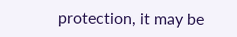protection, it may be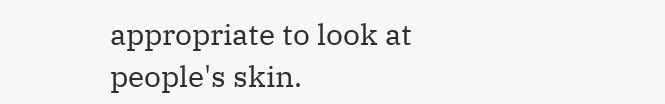appropriate to look at people's skin.